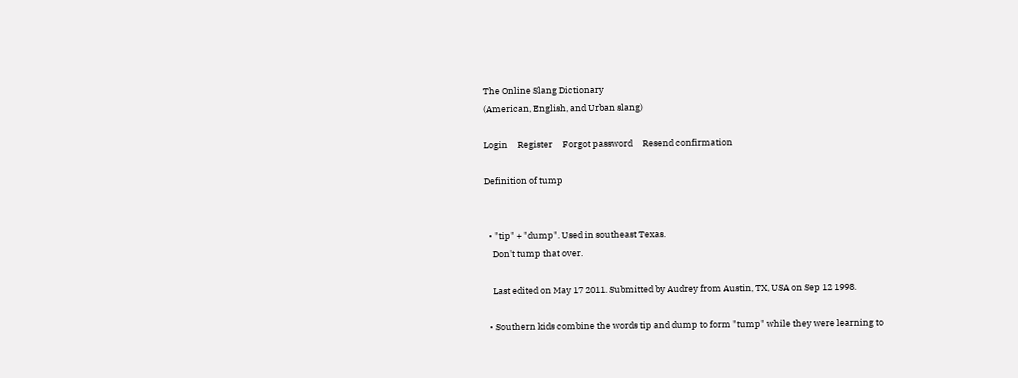The Online Slang Dictionary
(American, English, and Urban slang)

Login     Register     Forgot password     Resend confirmation

Definition of tump


  • "tip" + "dump". Used in southeast Texas.
    Don't tump that over.

    Last edited on May 17 2011. Submitted by Audrey from Austin, TX, USA on Sep 12 1998.

  • Southern kids combine the words tip and dump to form "tump" while they were learning to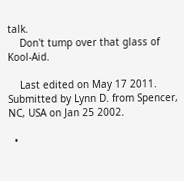talk.
    Don't tump over that glass of Kool-Aid.

    Last edited on May 17 2011. Submitted by Lynn D. from Spencer, NC, USA on Jan 25 2002.

  •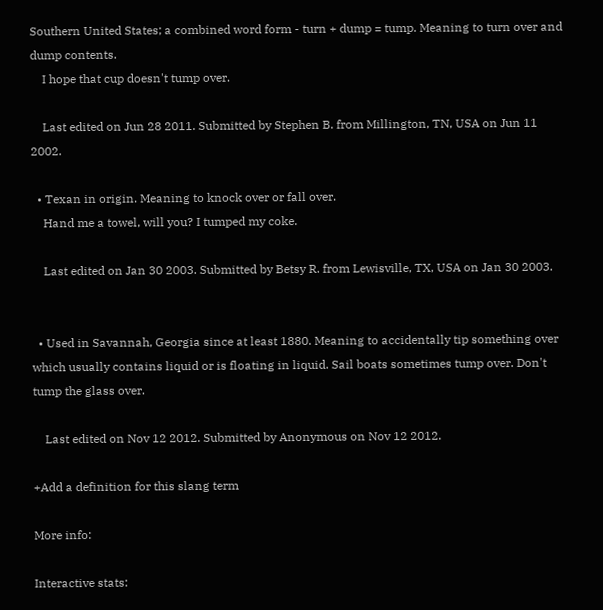Southern United States; a combined word form - turn + dump = tump. Meaning to turn over and dump contents.
    I hope that cup doesn't tump over.

    Last edited on Jun 28 2011. Submitted by Stephen B. from Millington, TN, USA on Jun 11 2002.

  • Texan in origin. Meaning to knock over or fall over.
    Hand me a towel, will you? I tumped my coke.

    Last edited on Jan 30 2003. Submitted by Betsy R. from Lewisville, TX, USA on Jan 30 2003.


  • Used in Savannah, Georgia since at least 1880. Meaning to accidentally tip something over which usually contains liquid or is floating in liquid. Sail boats sometimes tump over. Don't tump the glass over.

    Last edited on Nov 12 2012. Submitted by Anonymous on Nov 12 2012.

+Add a definition for this slang term

More info:

Interactive stats: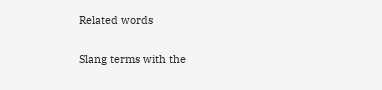Related words

Slang terms with the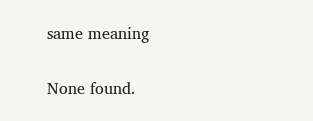same meaning

None found.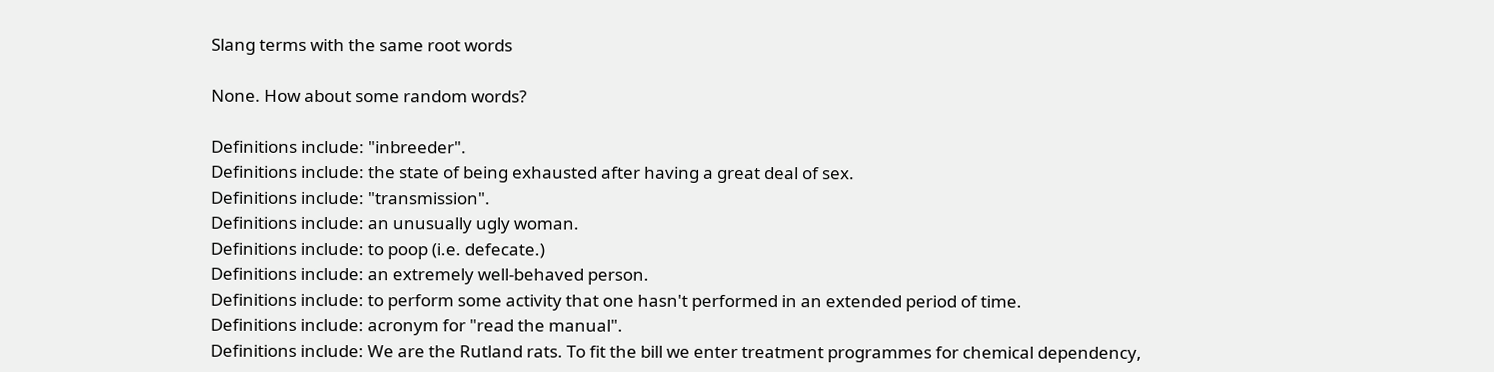Slang terms with the same root words

None. How about some random words?

Definitions include: "inbreeder".
Definitions include: the state of being exhausted after having a great deal of sex.
Definitions include: "transmission".
Definitions include: an unusually ugly woman.
Definitions include: to poop (i.e. defecate.)
Definitions include: an extremely well-behaved person.
Definitions include: to perform some activity that one hasn't performed in an extended period of time.
Definitions include: acronym for "read the manual".
Definitions include: We are the Rutland rats. To fit the bill we enter treatment programmes for chemical dependency,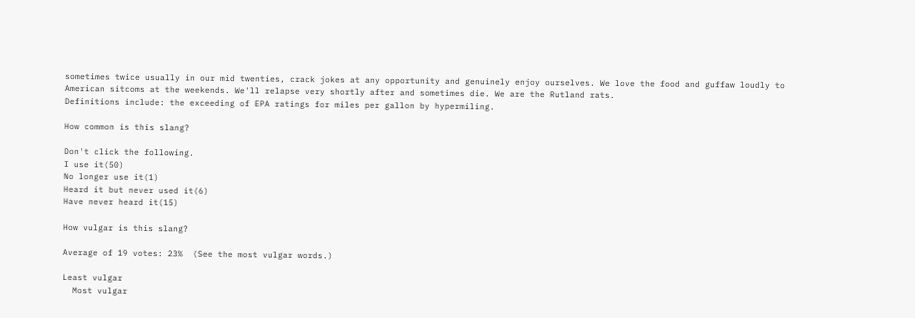sometimes twice usually in our mid twenties, crack jokes at any opportunity and genuinely enjoy ourselves. We love the food and guffaw loudly to American sitcoms at the weekends. We'll relapse very shortly after and sometimes die. We are the Rutland rats.
Definitions include: the exceeding of EPA ratings for miles per gallon by hypermiling.

How common is this slang?

Don't click the following.
I use it(50)
No longer use it(1)
Heard it but never used it(6)
Have never heard it(15)

How vulgar is this slang?

Average of 19 votes: 23%  (See the most vulgar words.)

Least vulgar
  Most vulgar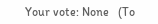Your vote: None   (To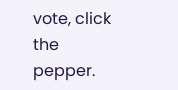vote, click the pepper.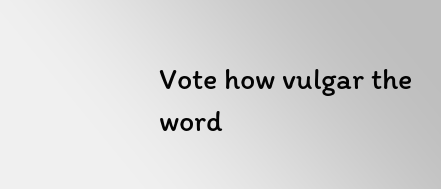Vote how vulgar the word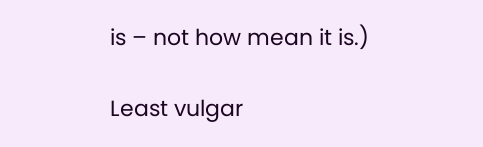is – not how mean it is.)

Least vulgar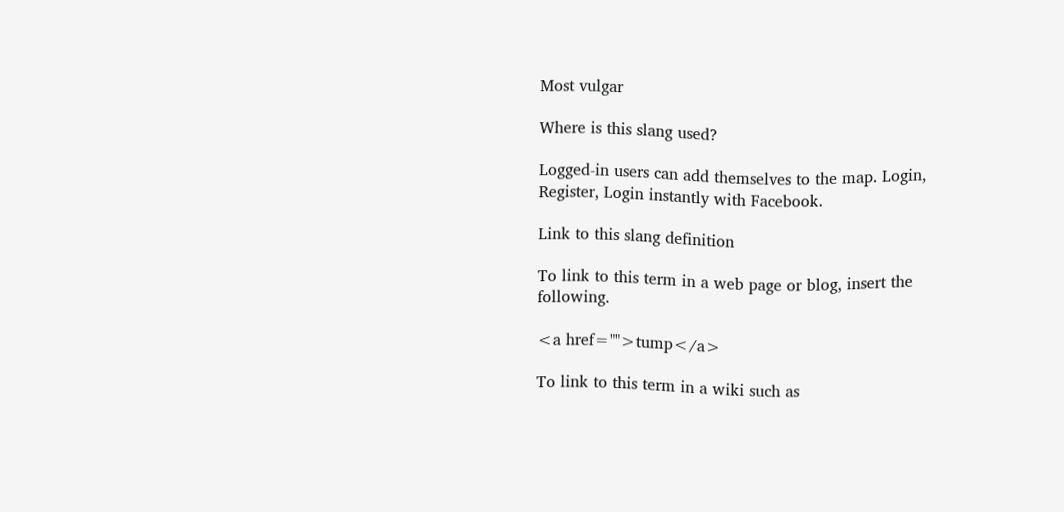Most vulgar

Where is this slang used?

Logged-in users can add themselves to the map. Login, Register, Login instantly with Facebook.

Link to this slang definition

To link to this term in a web page or blog, insert the following.

<a href="">tump</a>

To link to this term in a wiki such as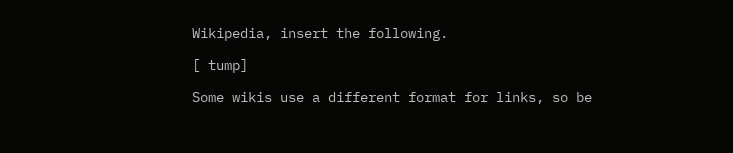Wikipedia, insert the following.

[ tump]

Some wikis use a different format for links, so be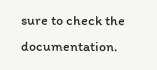sure to check the documentation.